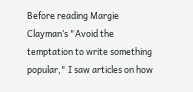Before reading Margie Clayman’s "Avoid the temptation to write something popular," I saw articles on how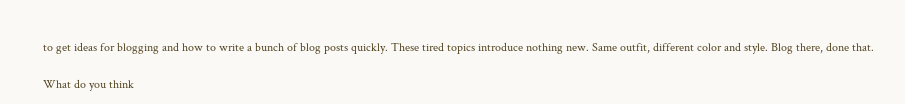to get ideas for blogging and how to write a bunch of blog posts quickly. These tired topics introduce nothing new. Same outfit, different color and style. Blog there, done that.

What do you think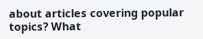about articles covering popular topics? What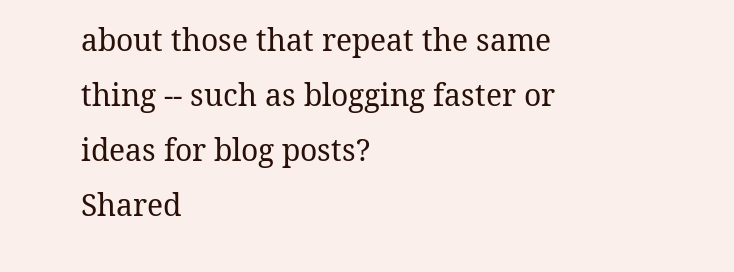about those that repeat the same thing -- such as blogging faster or ideas for blog posts?
Shared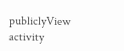publiclyView activity